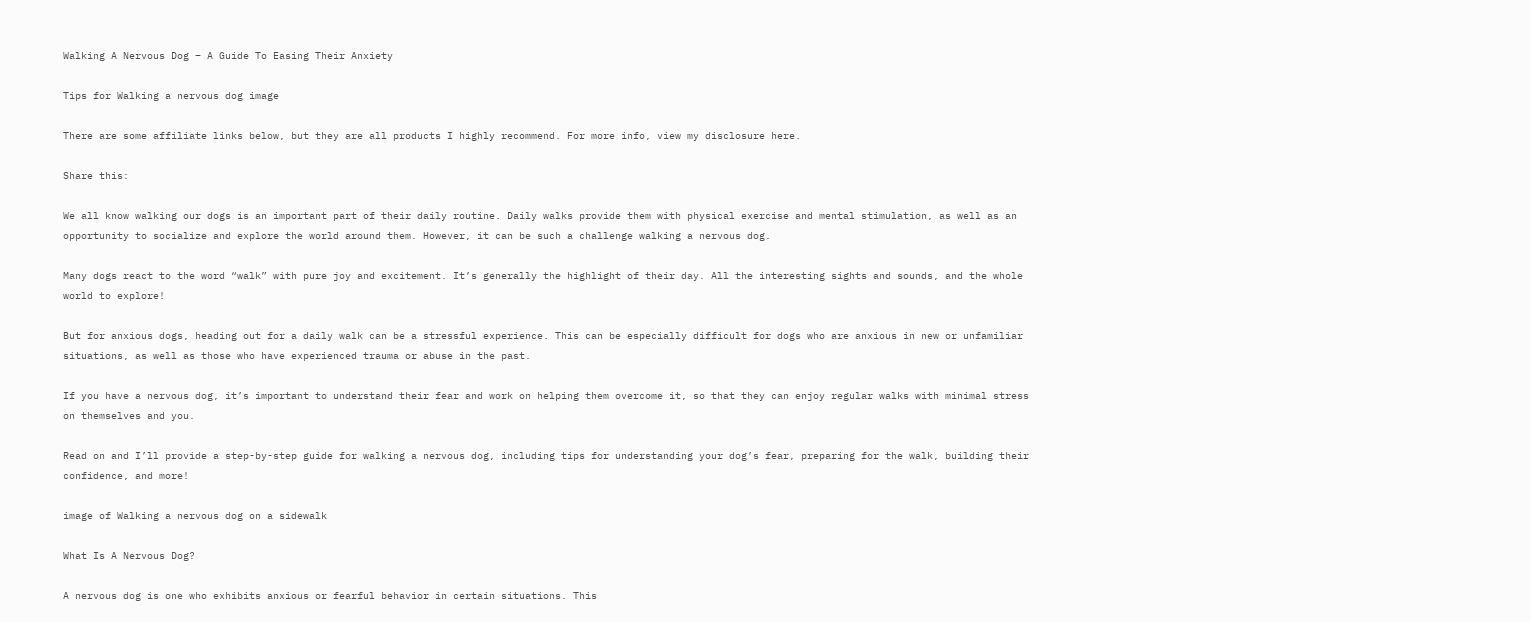Walking A Nervous Dog – A Guide To Easing Their Anxiety

Tips for Walking a nervous dog image

There are some affiliate links below, but they are all products I highly recommend. For more info, view my disclosure here.

Share this:

We all know walking our dogs is an important part of their daily routine. Daily walks provide them with physical exercise and mental stimulation, as well as an opportunity to socialize and explore the world around them. However, it can be such a challenge walking a nervous dog.

Many dogs react to the word “walk” with pure joy and excitement. It’s generally the highlight of their day. All the interesting sights and sounds, and the whole world to explore!

But for anxious dogs, heading out for a daily walk can be a stressful experience. This can be especially difficult for dogs who are anxious in new or unfamiliar situations, as well as those who have experienced trauma or abuse in the past.

If you have a nervous dog, it’s important to understand their fear and work on helping them overcome it, so that they can enjoy regular walks with minimal stress on themselves and you.

Read on and I’ll provide a step-by-step guide for walking a nervous dog, including tips for understanding your dog’s fear, preparing for the walk, building their confidence, and more!

image of Walking a nervous dog on a sidewalk

What Is A Nervous Dog?

A nervous dog is one who exhibits anxious or fearful behavior in certain situations. This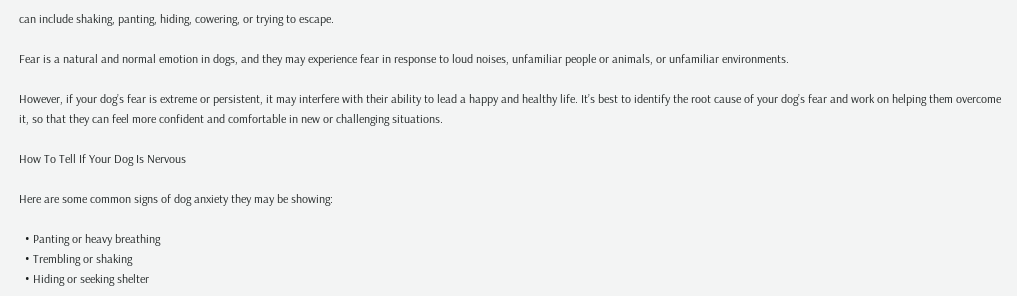can include shaking, panting, hiding, cowering, or trying to escape.

Fear is a natural and normal emotion in dogs, and they may experience fear in response to loud noises, unfamiliar people or animals, or unfamiliar environments.

However, if your dog’s fear is extreme or persistent, it may interfere with their ability to lead a happy and healthy life. It’s best to identify the root cause of your dog’s fear and work on helping them overcome it, so that they can feel more confident and comfortable in new or challenging situations.

How To Tell If Your Dog Is Nervous

Here are some common signs of dog anxiety they may be showing:

  • Panting or heavy breathing
  • Trembling or shaking
  • Hiding or seeking shelter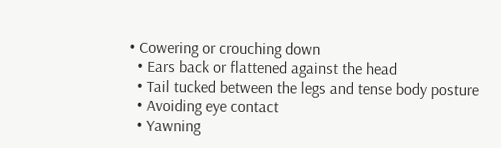• Cowering or crouching down
  • Ears back or flattened against the head
  • Tail tucked between the legs and tense body posture
  • Avoiding eye contact
  • Yawning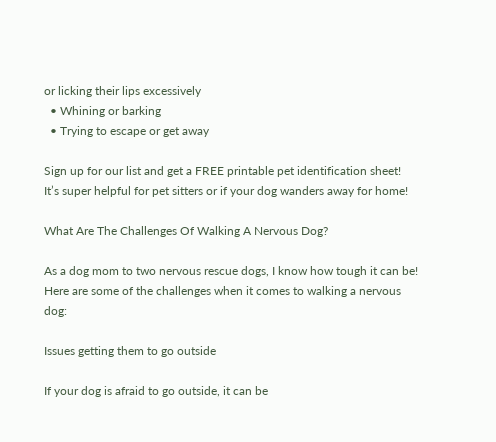or licking their lips excessively
  • Whining or barking
  • Trying to escape or get away

Sign up for our list and get a FREE printable pet identification sheet! It’s super helpful for pet sitters or if your dog wanders away for home!

What Are The Challenges Of Walking A Nervous Dog?

As a dog mom to two nervous rescue dogs, I know how tough it can be! Here are some of the challenges when it comes to walking a nervous dog:

Issues getting them to go outside

If your dog is afraid to go outside, it can be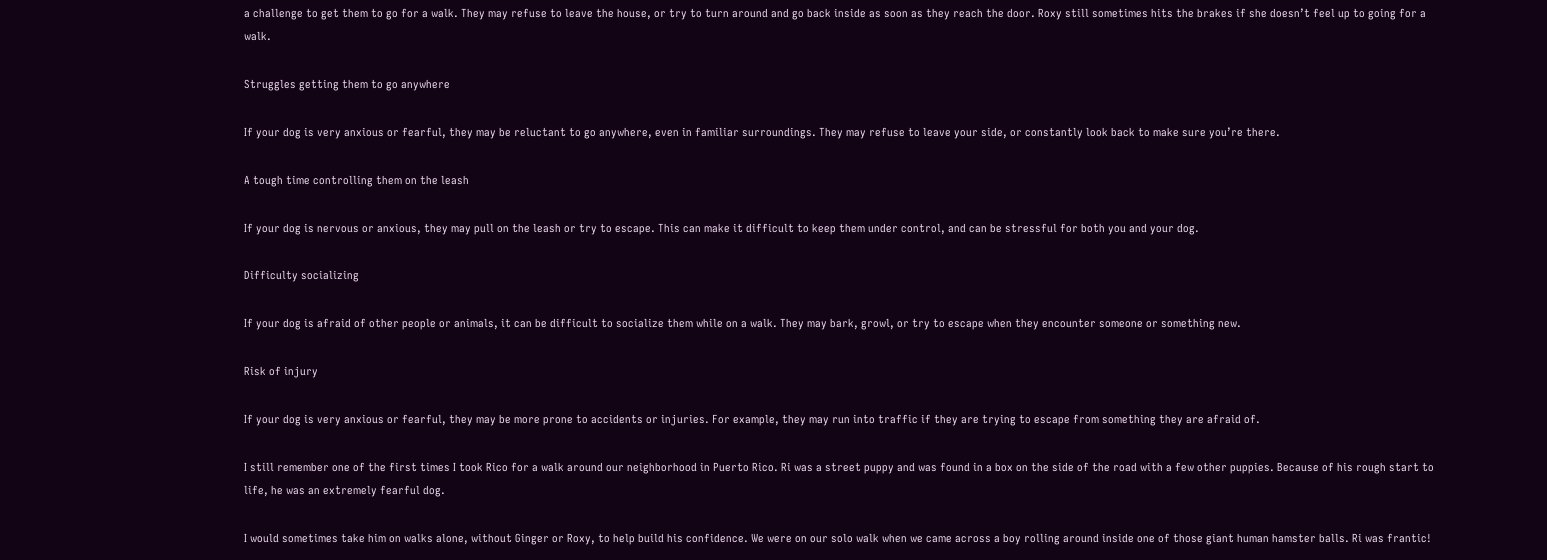a challenge to get them to go for a walk. They may refuse to leave the house, or try to turn around and go back inside as soon as they reach the door. Roxy still sometimes hits the brakes if she doesn’t feel up to going for a walk.

Struggles getting them to go anywhere

If your dog is very anxious or fearful, they may be reluctant to go anywhere, even in familiar surroundings. They may refuse to leave your side, or constantly look back to make sure you’re there.

A tough time controlling them on the leash

If your dog is nervous or anxious, they may pull on the leash or try to escape. This can make it difficult to keep them under control, and can be stressful for both you and your dog.

Difficulty socializing

If your dog is afraid of other people or animals, it can be difficult to socialize them while on a walk. They may bark, growl, or try to escape when they encounter someone or something new.

Risk of injury

If your dog is very anxious or fearful, they may be more prone to accidents or injuries. For example, they may run into traffic if they are trying to escape from something they are afraid of.

I still remember one of the first times I took Rico for a walk around our neighborhood in Puerto Rico. Ri was a street puppy and was found in a box on the side of the road with a few other puppies. Because of his rough start to life, he was an extremely fearful dog.

I would sometimes take him on walks alone, without Ginger or Roxy, to help build his confidence. We were on our solo walk when we came across a boy rolling around inside one of those giant human hamster balls. Ri was frantic!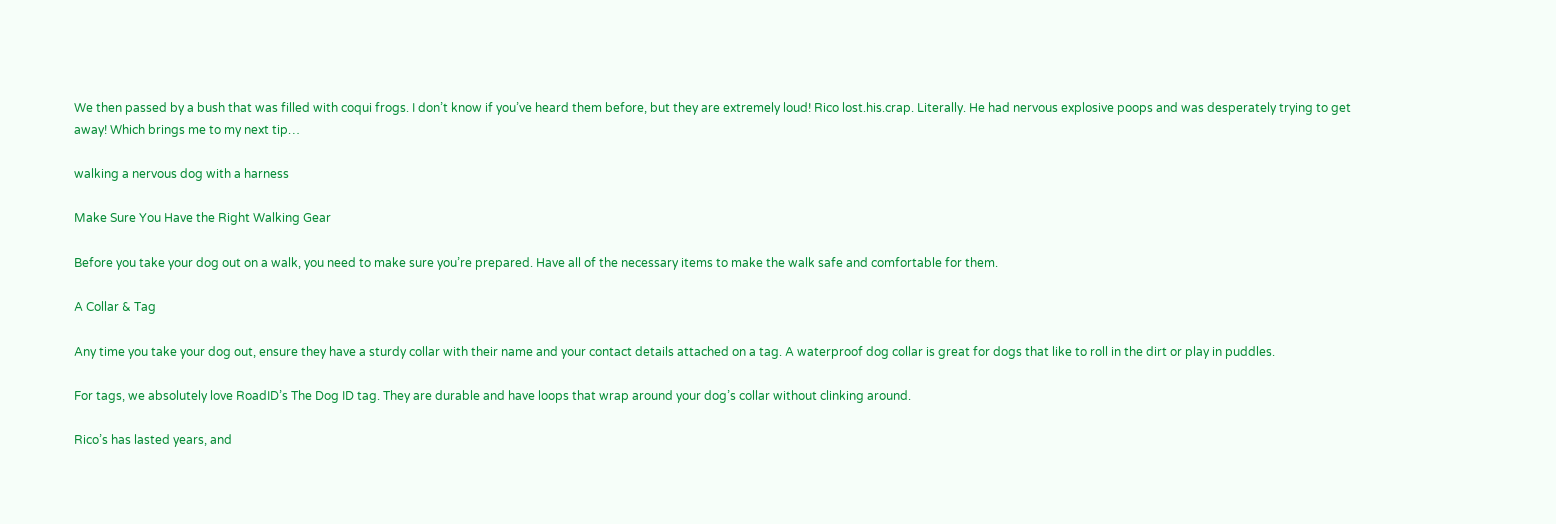We then passed by a bush that was filled with coqui frogs. I don’t know if you’ve heard them before, but they are extremely loud! Rico lost.his.crap. Literally. He had nervous explosive poops and was desperately trying to get away! Which brings me to my next tip…

walking a nervous dog with a harness

Make Sure You Have the Right Walking Gear

Before you take your dog out on a walk, you need to make sure you’re prepared. Have all of the necessary items to make the walk safe and comfortable for them.

A Collar & Tag

Any time you take your dog out, ensure they have a sturdy collar with their name and your contact details attached on a tag. A waterproof dog collar is great for dogs that like to roll in the dirt or play in puddles.

For tags, we absolutely love RoadID’s The Dog ID tag. They are durable and have loops that wrap around your dog’s collar without clinking around.

Rico’s has lasted years, and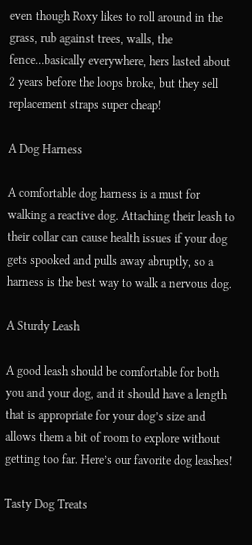even though Roxy likes to roll around in the grass, rub against trees, walls, the fence…basically everywhere, hers lasted about 2 years before the loops broke, but they sell replacement straps super cheap!

A Dog Harness

A comfortable dog harness is a must for walking a reactive dog. Attaching their leash to their collar can cause health issues if your dog gets spooked and pulls away abruptly, so a harness is the best way to walk a nervous dog.

A Sturdy Leash

A good leash should be comfortable for both you and your dog, and it should have a length that is appropriate for your dog’s size and allows them a bit of room to explore without getting too far. Here’s our favorite dog leashes!

Tasty Dog Treats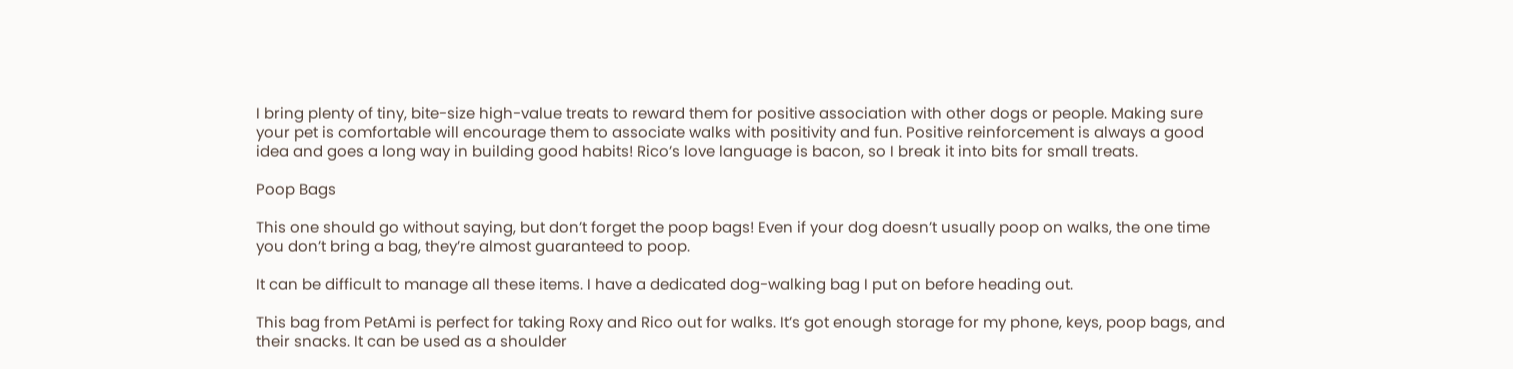I bring plenty of tiny, bite-size high-value treats to reward them for positive association with other dogs or people. Making sure your pet is comfortable will encourage them to associate walks with positivity and fun. Positive reinforcement is always a good idea and goes a long way in building good habits! Rico’s love language is bacon, so I break it into bits for small treats.

Poop Bags

This one should go without saying, but don’t forget the poop bags! Even if your dog doesn’t usually poop on walks, the one time you don’t bring a bag, they’re almost guaranteed to poop.

It can be difficult to manage all these items. I have a dedicated dog-walking bag I put on before heading out.

This bag from PetAmi is perfect for taking Roxy and Rico out for walks. It’s got enough storage for my phone, keys, poop bags, and their snacks. It can be used as a shoulder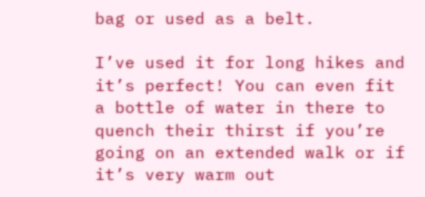bag or used as a belt.

I’ve used it for long hikes and it’s perfect! You can even fit a bottle of water in there to quench their thirst if you’re going on an extended walk or if it’s very warm out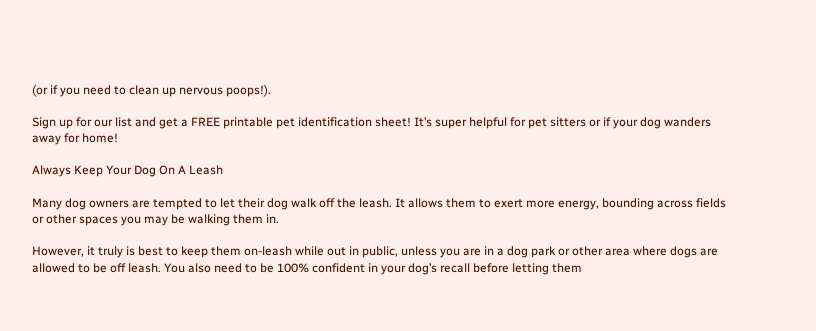(or if you need to clean up nervous poops!).

Sign up for our list and get a FREE printable pet identification sheet! It’s super helpful for pet sitters or if your dog wanders away for home!

Always Keep Your Dog On A Leash

Many dog owners are tempted to let their dog walk off the leash. It allows them to exert more energy, bounding across fields or other spaces you may be walking them in.

However, it truly is best to keep them on-leash while out in public, unless you are in a dog park or other area where dogs are allowed to be off leash. You also need to be 100% confident in your dog’s recall before letting them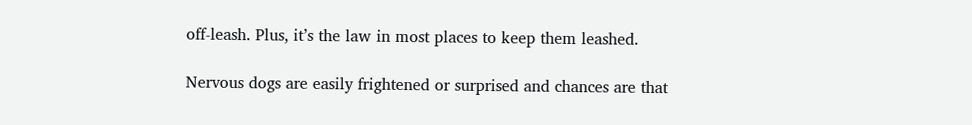off-leash. Plus, it’s the law in most places to keep them leashed.

Nervous dogs are easily frightened or surprised and chances are that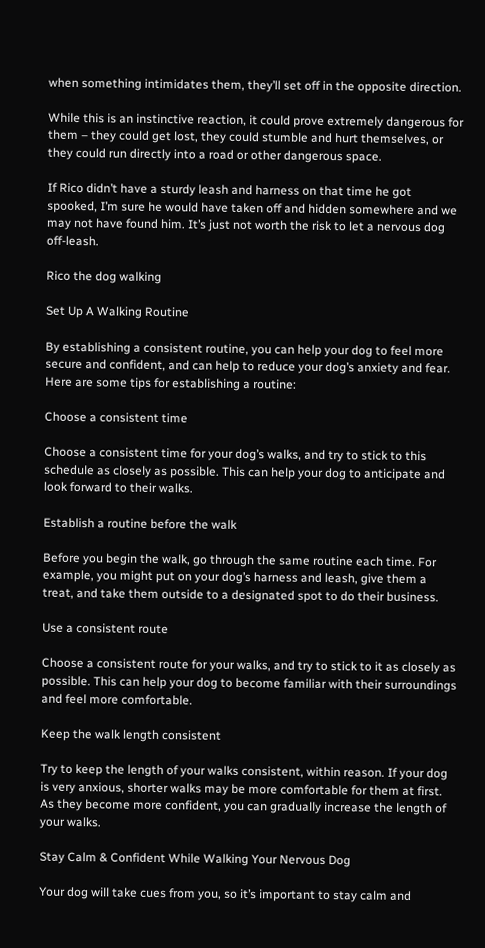when something intimidates them, they’ll set off in the opposite direction.

While this is an instinctive reaction, it could prove extremely dangerous for them – they could get lost, they could stumble and hurt themselves, or they could run directly into a road or other dangerous space.

If Rico didn’t have a sturdy leash and harness on that time he got spooked, I’m sure he would have taken off and hidden somewhere and we may not have found him. It’s just not worth the risk to let a nervous dog off-leash.

Rico the dog walking

Set Up A Walking Routine

By establishing a consistent routine, you can help your dog to feel more secure and confident, and can help to reduce your dog’s anxiety and fear. Here are some tips for establishing a routine:

Choose a consistent time

Choose a consistent time for your dog’s walks, and try to stick to this schedule as closely as possible. This can help your dog to anticipate and look forward to their walks.

Establish a routine before the walk

Before you begin the walk, go through the same routine each time. For example, you might put on your dog’s harness and leash, give them a treat, and take them outside to a designated spot to do their business.

Use a consistent route

Choose a consistent route for your walks, and try to stick to it as closely as possible. This can help your dog to become familiar with their surroundings and feel more comfortable.

Keep the walk length consistent

Try to keep the length of your walks consistent, within reason. If your dog is very anxious, shorter walks may be more comfortable for them at first. As they become more confident, you can gradually increase the length of your walks.

Stay Calm & Confident While Walking Your Nervous Dog

Your dog will take cues from you, so it’s important to stay calm and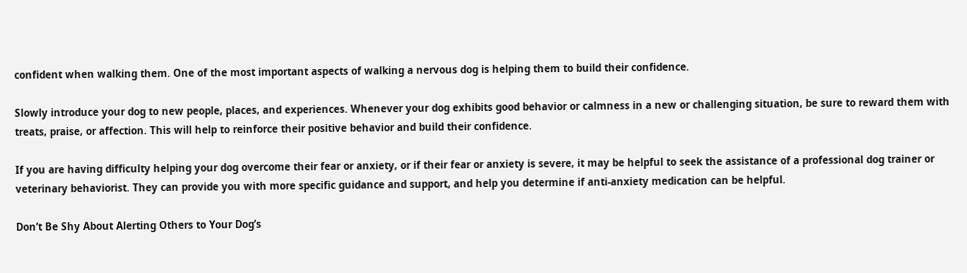confident when walking them. One of the most important aspects of walking a nervous dog is helping them to build their confidence.

Slowly introduce your dog to new people, places, and experiences. Whenever your dog exhibits good behavior or calmness in a new or challenging situation, be sure to reward them with treats, praise, or affection. This will help to reinforce their positive behavior and build their confidence.

If you are having difficulty helping your dog overcome their fear or anxiety, or if their fear or anxiety is severe, it may be helpful to seek the assistance of a professional dog trainer or veterinary behaviorist. They can provide you with more specific guidance and support, and help you determine if anti-anxiety medication can be helpful.

Don’t Be Shy About Alerting Others to Your Dog’s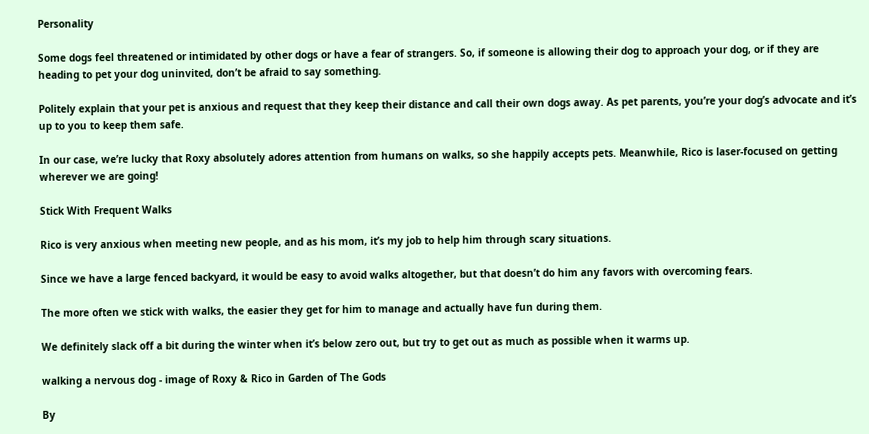Personality

Some dogs feel threatened or intimidated by other dogs or have a fear of strangers. So, if someone is allowing their dog to approach your dog, or if they are heading to pet your dog uninvited, don’t be afraid to say something.

Politely explain that your pet is anxious and request that they keep their distance and call their own dogs away. As pet parents, you’re your dog’s advocate and it’s up to you to keep them safe.

In our case, we’re lucky that Roxy absolutely adores attention from humans on walks, so she happily accepts pets. Meanwhile, Rico is laser-focused on getting wherever we are going!

Stick With Frequent Walks

Rico is very anxious when meeting new people, and as his mom, it’s my job to help him through scary situations.

Since we have a large fenced backyard, it would be easy to avoid walks altogether, but that doesn’t do him any favors with overcoming fears.

The more often we stick with walks, the easier they get for him to manage and actually have fun during them.

We definitely slack off a bit during the winter when it’s below zero out, but try to get out as much as possible when it warms up.

walking a nervous dog - image of Roxy & Rico in Garden of The Gods

By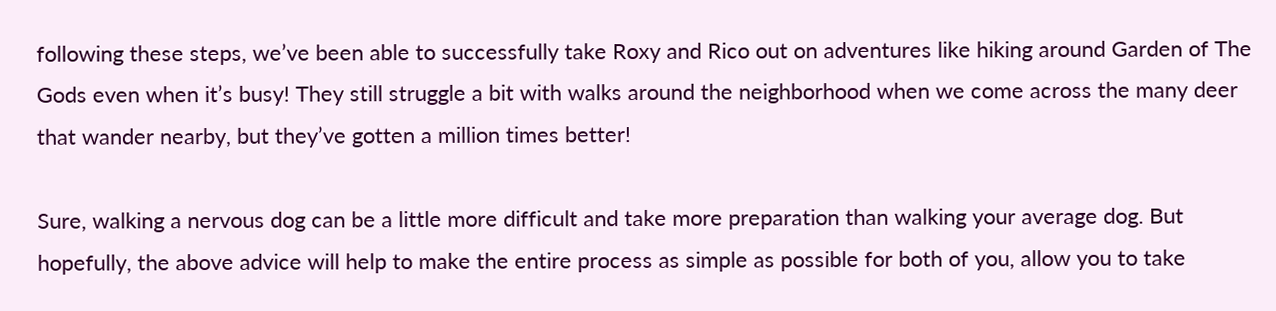following these steps, we’ve been able to successfully take Roxy and Rico out on adventures like hiking around Garden of The Gods even when it’s busy! They still struggle a bit with walks around the neighborhood when we come across the many deer that wander nearby, but they’ve gotten a million times better!

Sure, walking a nervous dog can be a little more difficult and take more preparation than walking your average dog. But hopefully, the above advice will help to make the entire process as simple as possible for both of you, allow you to take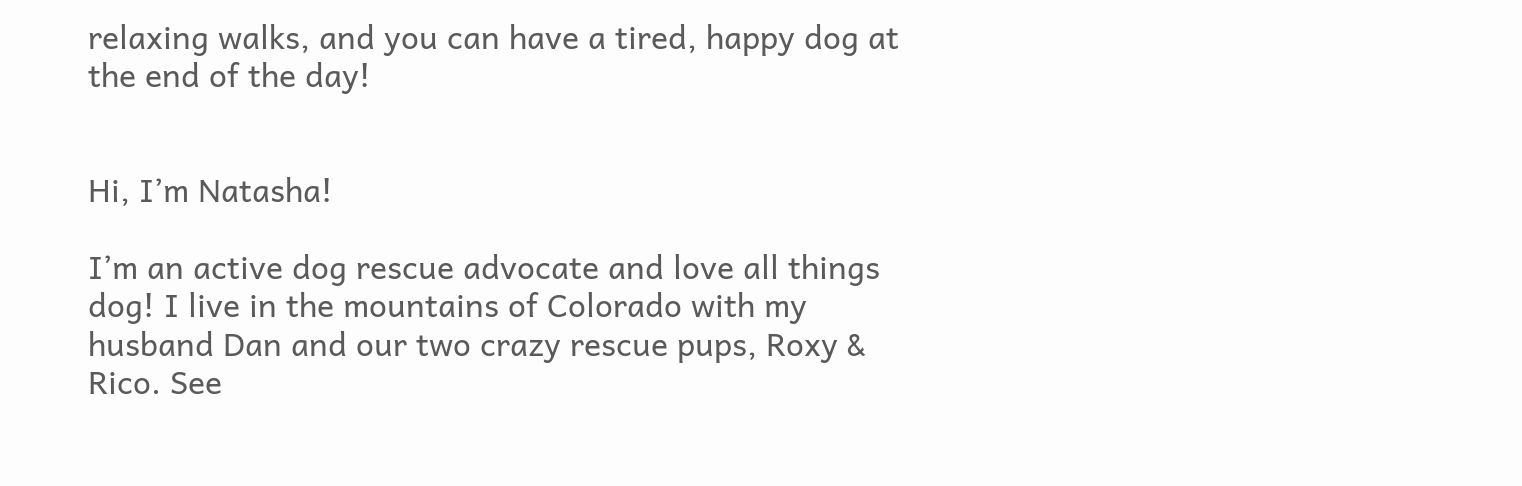relaxing walks, and you can have a tired, happy dog at the end of the day!


Hi, I’m Natasha!

I’m an active dog rescue advocate and love all things dog! I live in the mountains of Colorado with my husband Dan and our two crazy rescue pups, Roxy & Rico. See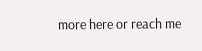more here or reach me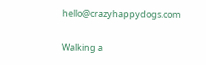hello@crazyhappydogs.com

Walking a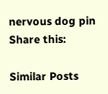nervous dog pin
Share this:

Similar Posts